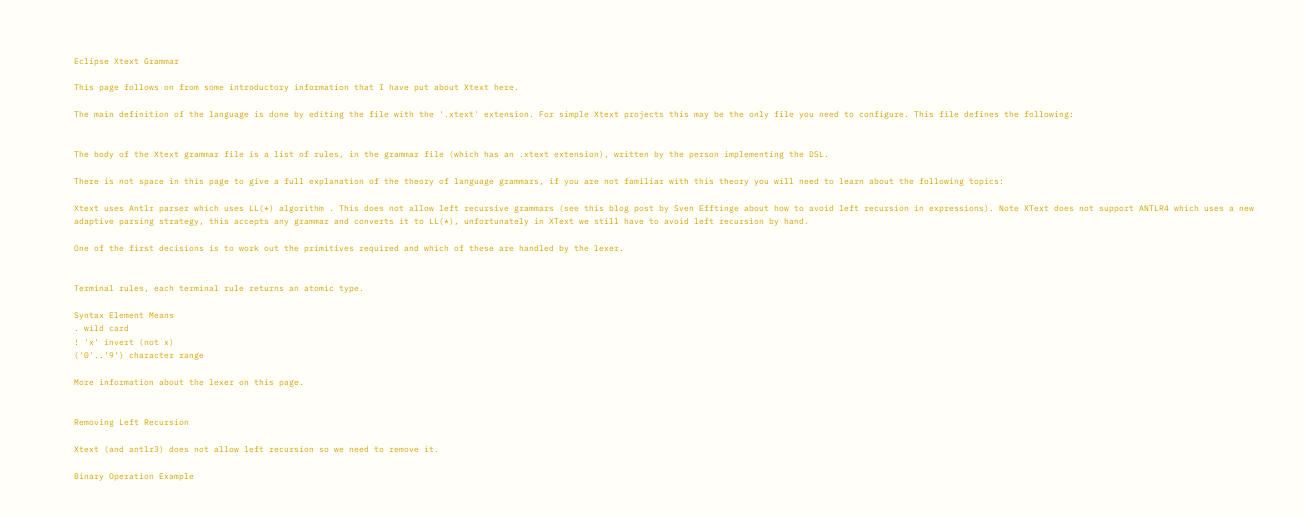Eclipse Xtext Grammar

This page follows on from some introductory information that I have put about Xtext here.

The main definition of the language is done by editing the file with the '.xtext' extension. For simple Xtext projects this may be the only file you need to configure. This file defines the following:


The body of the Xtext grammar file is a list of rules, in the grammar file (which has an .xtext extension), written by the person implementing the DSL.

There is not space in this page to give a full explanation of the theory of language grammars, if you are not familiar with this theory you will need to learn about the following topics:

Xtext uses Antlr parser which uses LL(*) algorithm . This does not allow left recursive grammars (see this blog post by Sven Efftinge about how to avoid left recursion in expressions). Note XText does not support ANTLR4 which uses a new adaptive parsing strategy, this accepts any grammar and converts it to LL(*), unfortunately in XText we still have to avoid left recursion by hand.

One of the first decisions is to work out the primitives required and which of these are handled by the lexer.


Terminal rules, each terminal rule returns an atomic type.

Syntax Element Means
. wild card
! 'x' invert (not x)
('0'..'9') character range

More information about the lexer on this page.


Removing Left Recursion

Xtext (and antlr3) does not allow left recursion so we need to remove it.

Binary Operation Example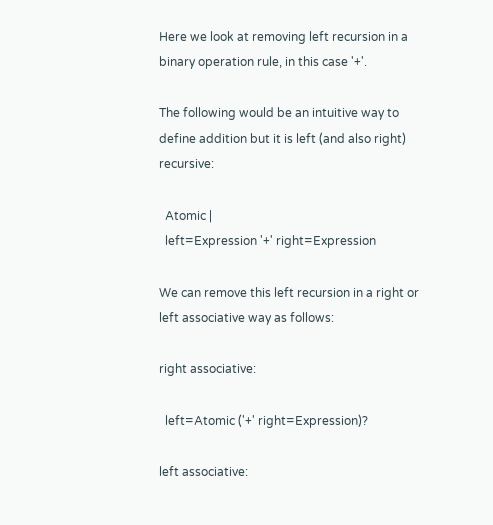Here we look at removing left recursion in a binary operation rule, in this case '+'.

The following would be an intuitive way to define addition but it is left (and also right) recursive:

  Atomic |
  left=Expression '+' right=Expression

We can remove this left recursion in a right or left associative way as follows:

right associative:

  left=Atomic ('+' right=Expression)?

left associative: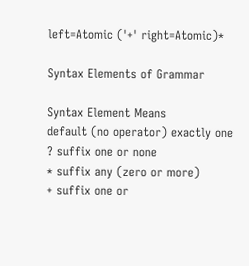left=Atomic ('+' right=Atomic)*

Syntax Elements of Grammar

Syntax Element Means
default (no operator) exactly one
? suffix one or none
* suffix any (zero or more)
+ suffix one or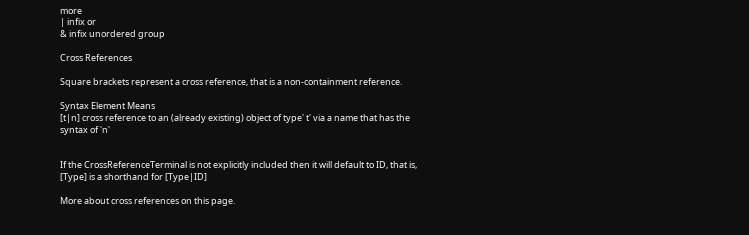more
| infix or
& infix unordered group

Cross References

Square brackets represent a cross reference, that is a non-containment reference.

Syntax Element Means
[t|n] cross reference to an (already existing) object of type' t' via a name that has the syntax of 'n'


If the CrossReferenceTerminal is not explicitly included then it will default to ID, that is, [Type] is a shorthand for [Type|ID]

More about cross references on this page.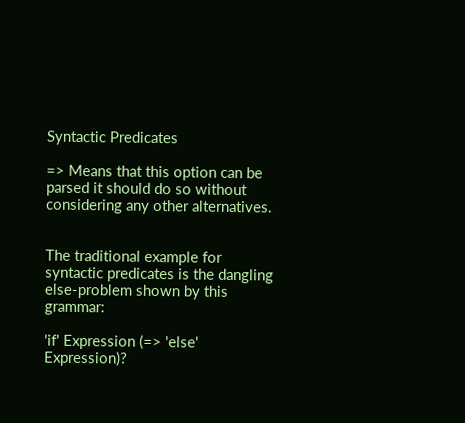Syntactic Predicates

=> Means that this option can be parsed it should do so without considering any other alternatives.


The traditional example for syntactic predicates is the dangling else-problem shown by this grammar:

'if' Expression (=> 'else' Expression)?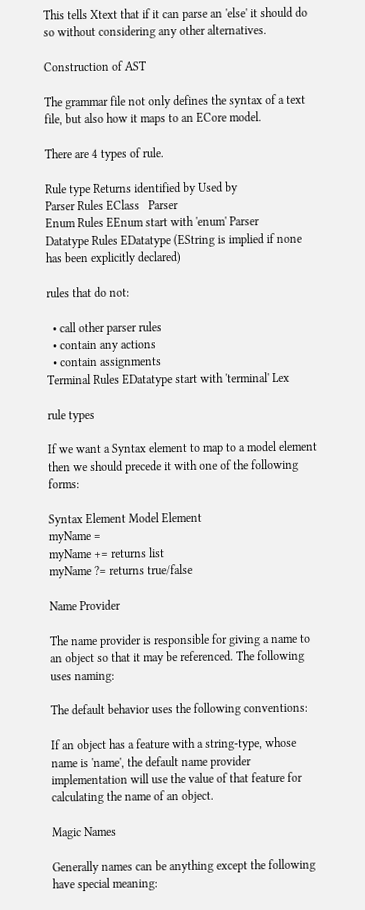This tells Xtext that if it can parse an 'else' it should do so without considering any other alternatives.

Construction of AST

The grammar file not only defines the syntax of a text file, but also how it maps to an ECore model.

There are 4 types of rule.

Rule type Returns identified by Used by
Parser Rules EClass   Parser
Enum Rules EEnum start with 'enum' Parser
Datatype Rules EDatatype (EString is implied if none has been explicitly declared)

rules that do not:

  • call other parser rules
  • contain any actions
  • contain assignments
Terminal Rules EDatatype start with 'terminal' Lex

rule types

If we want a Syntax element to map to a model element then we should precede it with one of the following forms:

Syntax Element Model Element
myName =
myName += returns list
myName ?= returns true/false

Name Provider

The name provider is responsible for giving a name to an object so that it may be referenced. The following uses naming:

The default behavior uses the following conventions:

If an object has a feature with a string-type, whose name is 'name', the default name provider implementation will use the value of that feature for calculating the name of an object.

Magic Names

Generally names can be anything except the following have special meaning: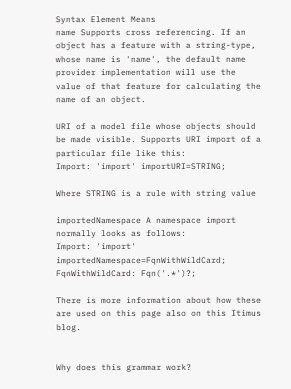Syntax Element Means
name Supports cross referencing. If an object has a feature with a string-type, whose name is 'name', the default name provider implementation will use the value of that feature for calculating the name of an object.

URI of a model file whose objects should be made visible. Supports URI import of a particular file like this:
Import: 'import' importURI=STRING;

Where STRING is a rule with string value

importedNamespace A namespace import normally looks as follows:
Import: 'import' importedNamespace=FqnWithWildCard;
FqnWithWildCard: Fqn('.*')?;

There is more information about how these are used on this page also on this Itimus blog.


Why does this grammar work?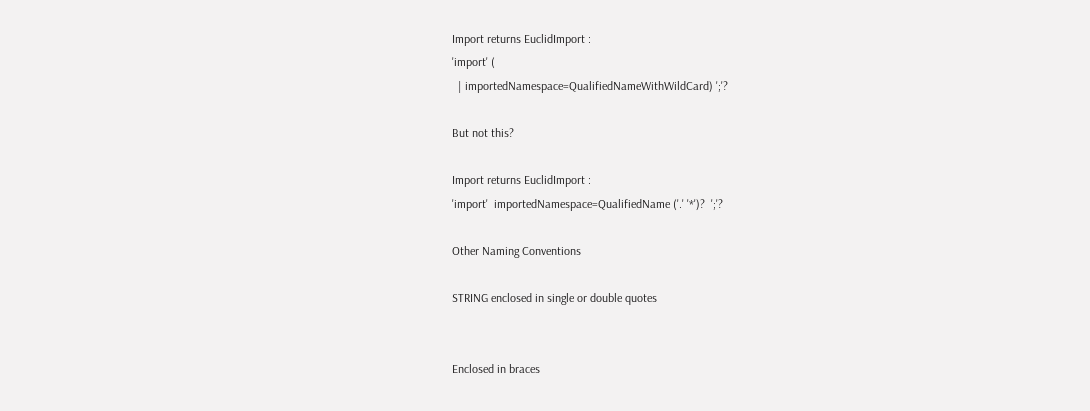Import returns EuclidImport :
'import' (
  | importedNamespace=QualifiedNameWithWildCard) ';'?

But not this?

Import returns EuclidImport :
'import'  importedNamespace=QualifiedName ('.' '*')?  ';'?

Other Naming Conventions

STRING enclosed in single or double quotes


Enclosed in braces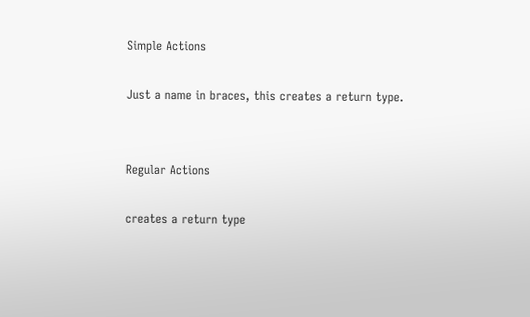Simple Actions

Just a name in braces, this creates a return type.


Regular Actions

creates a return type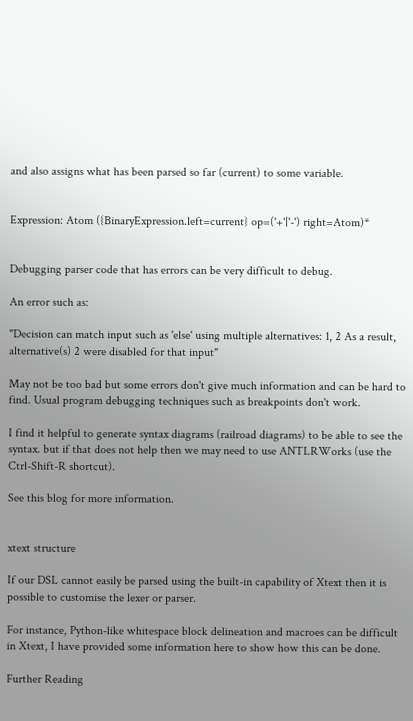and also assigns what has been parsed so far (current) to some variable.


Expression: Atom ({BinaryExpression.left=current} op=('+'|'-') right=Atom)*


Debugging parser code that has errors can be very difficult to debug.

An error such as:

"Decision can match input such as 'else' using multiple alternatives: 1, 2 As a result, alternative(s) 2 were disabled for that input"

May not be too bad but some errors don't give much information and can be hard to find. Usual program debugging techniques such as breakpoints don't work.

I find it helpful to generate syntax diagrams (railroad diagrams) to be able to see the syntax. but if that does not help then we may need to use ANTLRWorks (use the Ctrl-Shift-R shortcut).

See this blog for more information.


xtext structure

If our DSL cannot easily be parsed using the built-in capability of Xtext then it is possible to customise the lexer or parser.

For instance, Python-like whitespace block delineation and macroes can be difficult in Xtext, I have provided some information here to show how this can be done.

Further Reading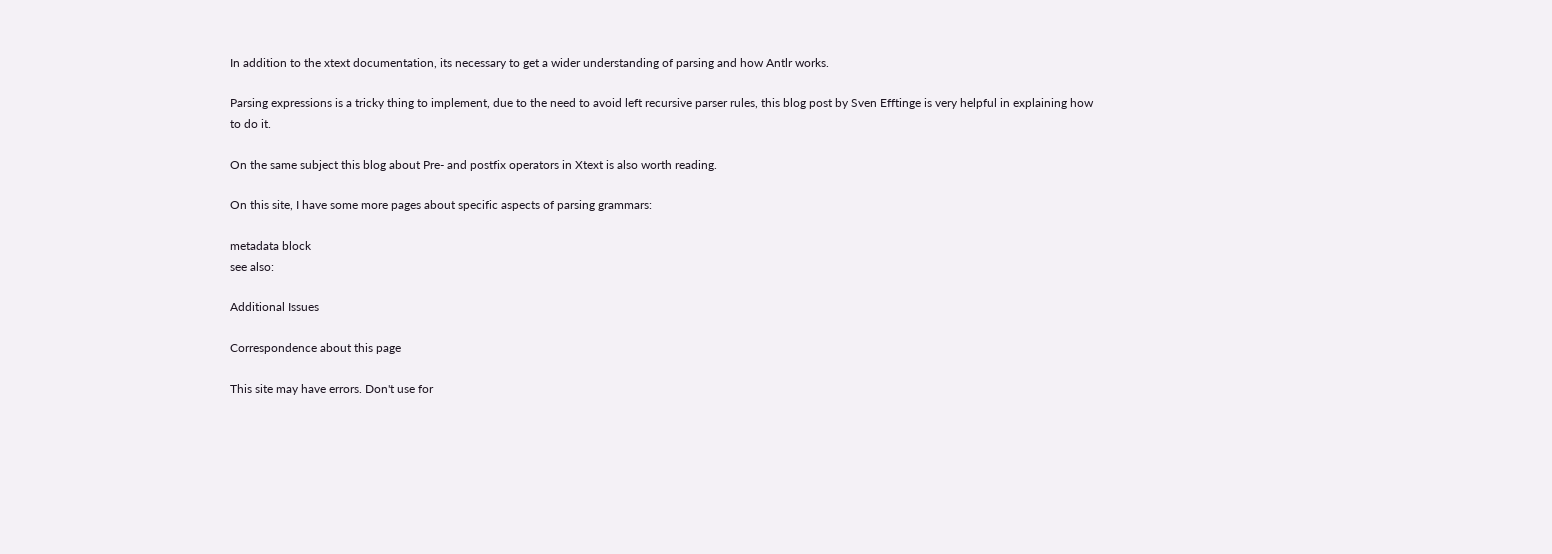In addition to the xtext documentation, its necessary to get a wider understanding of parsing and how Antlr works.

Parsing expressions is a tricky thing to implement, due to the need to avoid left recursive parser rules, this blog post by Sven Efftinge is very helpful in explaining how to do it.

On the same subject this blog about Pre- and postfix operators in Xtext is also worth reading.

On this site, I have some more pages about specific aspects of parsing grammars:

metadata block
see also:

Additional Issues

Correspondence about this page

This site may have errors. Don't use for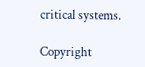critical systems.

Copyright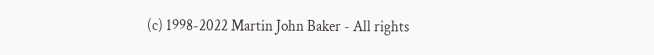(c) 1998-2022 Martin John Baker - All rights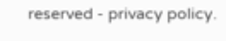reserved - privacy policy.